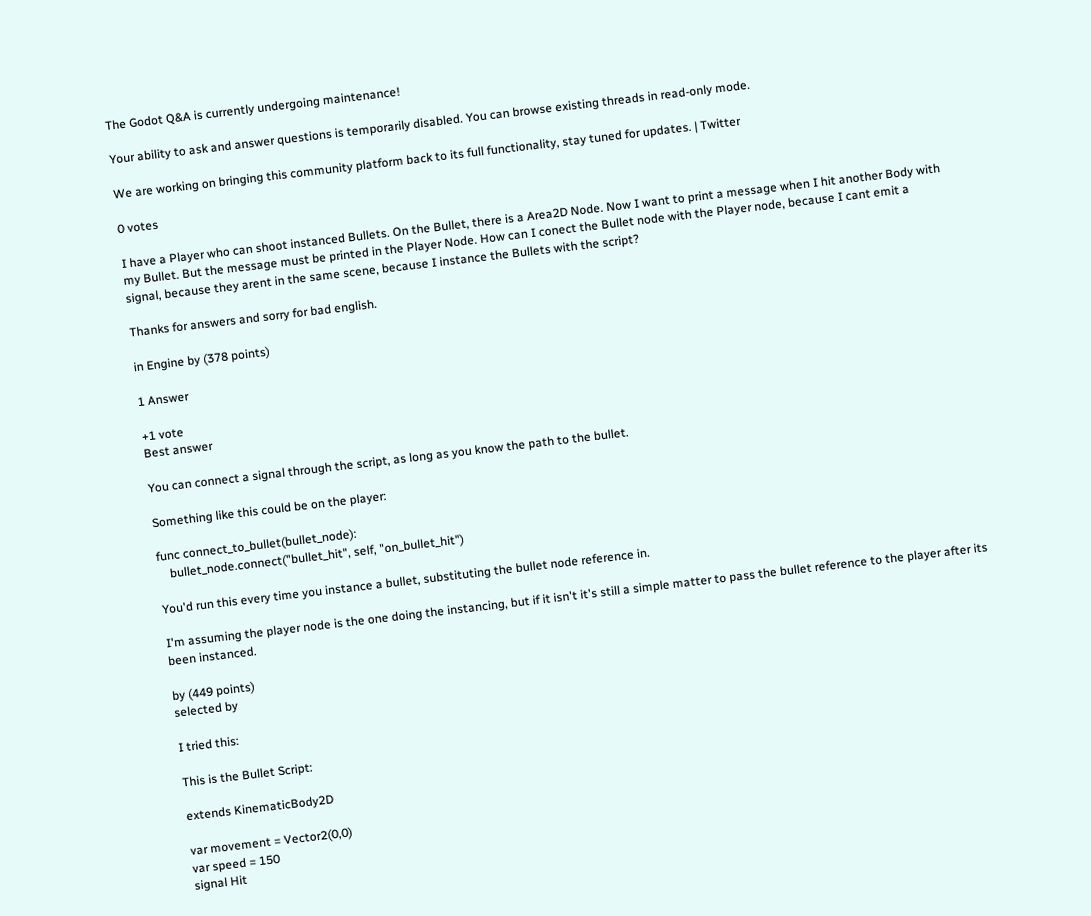The Godot Q&A is currently undergoing maintenance!

Your ability to ask and answer questions is temporarily disabled. You can browse existing threads in read-only mode.

We are working on bringing this community platform back to its full functionality, stay tuned for updates. | Twitter

0 votes

I have a Player who can shoot instanced Bullets. On the Bullet, there is a Area2D Node. Now I want to print a message when I hit another Body with my Bullet. But the message must be printed in the Player Node. How can I conect the Bullet node with the Player node, because I cant emit a signal, because they arent in the same scene, because I instance the Bullets with the script?

Thanks for answers and sorry for bad english.

in Engine by (378 points)

1 Answer

+1 vote
Best answer

You can connect a signal through the script, as long as you know the path to the bullet.

Something like this could be on the player:

func connect_to_bullet(bullet_node):
    bullet_node.connect("bullet_hit", self, "on_bullet_hit")

You'd run this every time you instance a bullet, substituting the bullet node reference in.

I'm assuming the player node is the one doing the instancing, but if it isn't it's still a simple matter to pass the bullet reference to the player after its been instanced.

by (449 points)
selected by

I tried this:

This is the Bullet Script:

extends KinematicBody2D

var movement = Vector2(0,0)
var speed = 150
signal Hit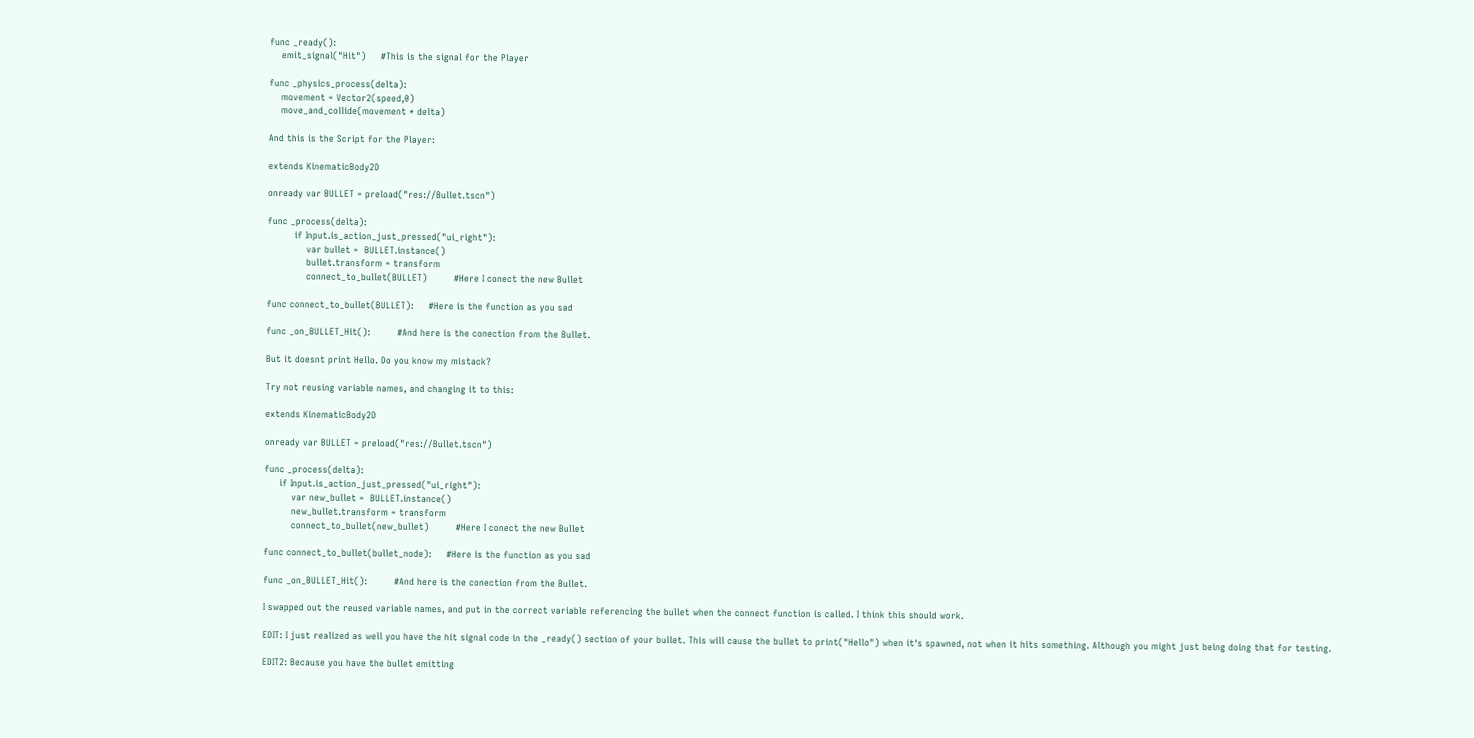func _ready():
    emit_signal("Hit")     #This is the signal for the Player

func _physics_process(delta):
    movement = Vector2(speed,0)
    move_and_collide(movement * delta)

And this is the Script for the Player:

extends KinematicBody2D

onready var BULLET = preload("res://Bullet.tscn")

func _process(delta):
         if Input.is_action_just_pressed("ui_right"):
             var bullet =  BULLET.instance()
             bullet.transform = transform
             connect_to_bullet(BULLET)         #Here I conect the new Bullet

func connect_to_bullet(BULLET):     #Here is the function as you sad

func _on_BULLET_Hit():         #And here is the conection from the Bullet.

But it doesnt print Hello. Do you know my mistack?

Try not reusing variable names, and changing it to this:

extends KinematicBody2D

onready var BULLET = preload("res://Bullet.tscn")

func _process(delta):
     if Input.is_action_just_pressed("ui_right"):
         var new_bullet =  BULLET.instance()
         new_bullet.transform = transform
         connect_to_bullet(new_bullet)         #Here I conect the new Bullet

func connect_to_bullet(bullet_node):     #Here is the function as you sad

func _on_BULLET_Hit():         #And here is the conection from the Bullet.

I swapped out the reused variable names, and put in the correct variable referencing the bullet when the connect function is called. I think this should work.

EDIT: I just realized as well you have the hit signal code in the _ready() section of your bullet. This will cause the bullet to print("Hello") when it's spawned, not when it hits something. Although you might just being doing that for testing.

EDIT2: Because you have the bullet emitting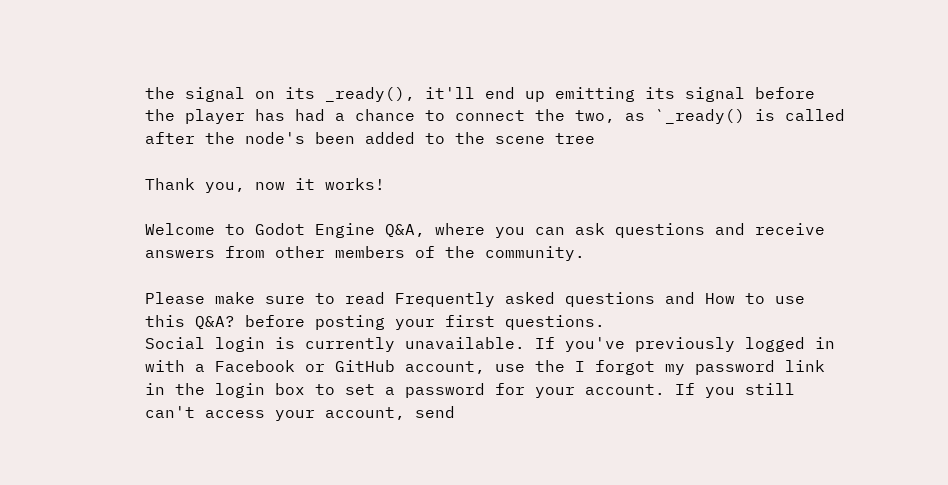the signal on its _ready(), it'll end up emitting its signal before the player has had a chance to connect the two, as `_ready() is called after the node's been added to the scene tree

Thank you, now it works!

Welcome to Godot Engine Q&A, where you can ask questions and receive answers from other members of the community.

Please make sure to read Frequently asked questions and How to use this Q&A? before posting your first questions.
Social login is currently unavailable. If you've previously logged in with a Facebook or GitHub account, use the I forgot my password link in the login box to set a password for your account. If you still can't access your account, send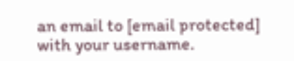an email to [email protected] with your username.